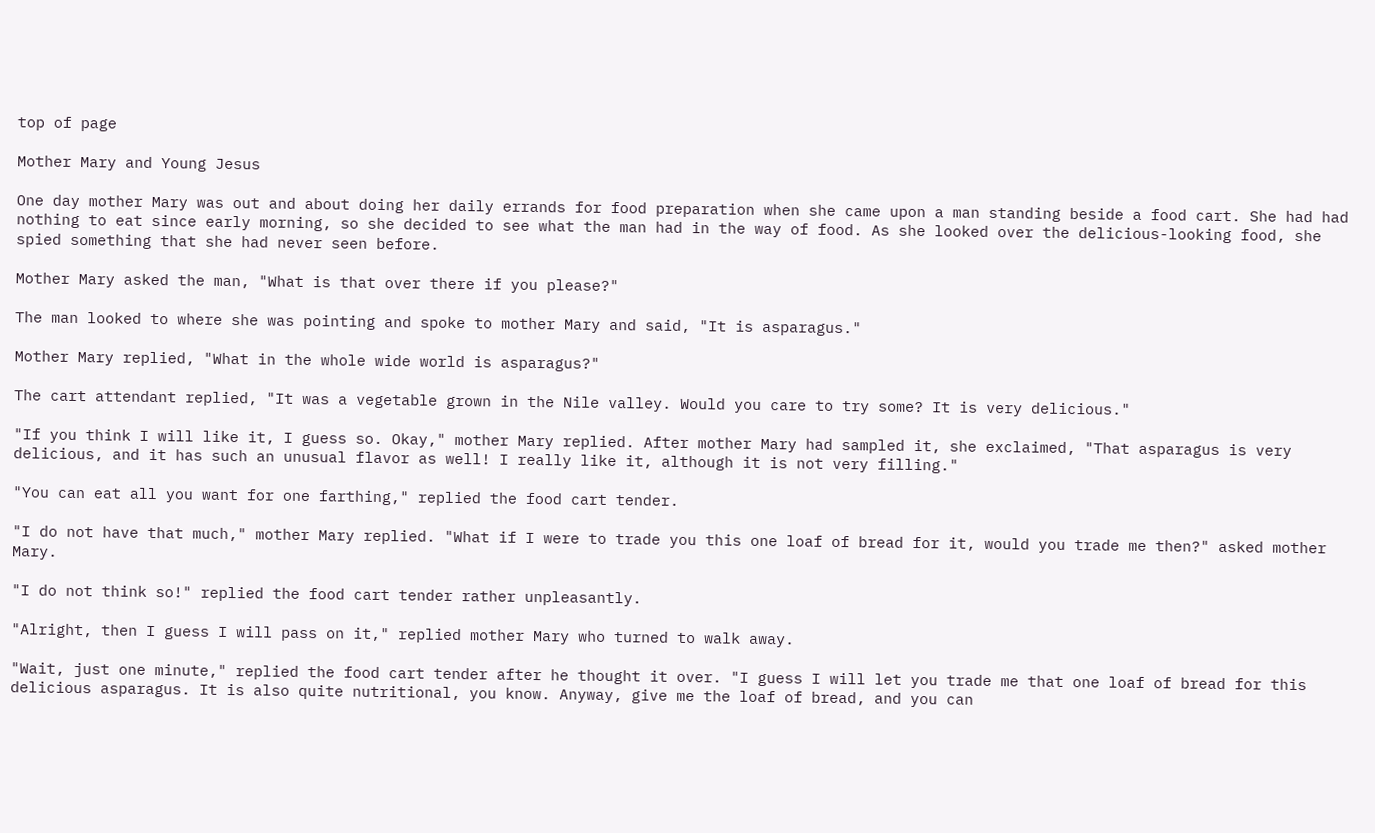top of page

Mother Mary and Young Jesus

One day mother Mary was out and about doing her daily errands for food preparation when she came upon a man standing beside a food cart. She had had nothing to eat since early morning, so she decided to see what the man had in the way of food. As she looked over the delicious-looking food, she spied something that she had never seen before.

Mother Mary asked the man, "What is that over there if you please?"

The man looked to where she was pointing and spoke to mother Mary and said, "It is asparagus."

Mother Mary replied, "What in the whole wide world is asparagus?"

The cart attendant replied, "It was a vegetable grown in the Nile valley. Would you care to try some? It is very delicious."

"If you think I will like it, I guess so. Okay," mother Mary replied. After mother Mary had sampled it, she exclaimed, "That asparagus is very delicious, and it has such an unusual flavor as well! I really like it, although it is not very filling."

"You can eat all you want for one farthing," replied the food cart tender.

"I do not have that much," mother Mary replied. "What if I were to trade you this one loaf of bread for it, would you trade me then?" asked mother Mary.

"I do not think so!" replied the food cart tender rather unpleasantly.

"Alright, then I guess I will pass on it," replied mother Mary who turned to walk away.

"Wait, just one minute," replied the food cart tender after he thought it over. "I guess I will let you trade me that one loaf of bread for this delicious asparagus. It is also quite nutritional, you know. Anyway, give me the loaf of bread, and you can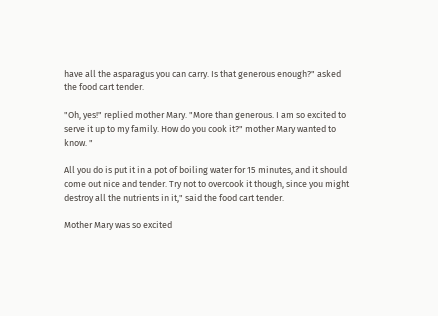have all the asparagus you can carry. Is that generous enough?" asked the food cart tender.

"Oh, yes!" replied mother Mary. "More than generous. I am so excited to serve it up to my family. How do you cook it?" mother Mary wanted to know. "

All you do is put it in a pot of boiling water for 15 minutes, and it should come out nice and tender. Try not to overcook it though, since you might destroy all the nutrients in it," said the food cart tender.

Mother Mary was so excited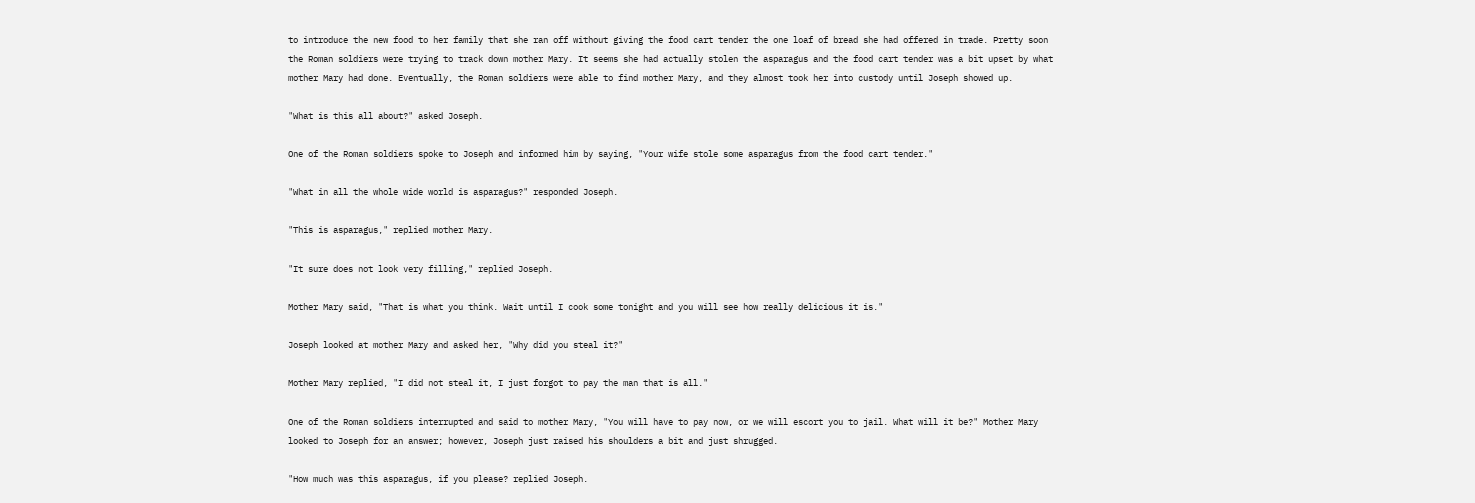to introduce the new food to her family that she ran off without giving the food cart tender the one loaf of bread she had offered in trade. Pretty soon the Roman soldiers were trying to track down mother Mary. It seems she had actually stolen the asparagus and the food cart tender was a bit upset by what mother Mary had done. Eventually, the Roman soldiers were able to find mother Mary, and they almost took her into custody until Joseph showed up.

"What is this all about?" asked Joseph.

One of the Roman soldiers spoke to Joseph and informed him by saying, "Your wife stole some asparagus from the food cart tender."

"What in all the whole wide world is asparagus?" responded Joseph.

"This is asparagus," replied mother Mary.

"It sure does not look very filling," replied Joseph.

Mother Mary said, "That is what you think. Wait until I cook some tonight and you will see how really delicious it is."

Joseph looked at mother Mary and asked her, "Why did you steal it?"

Mother Mary replied, "I did not steal it, I just forgot to pay the man that is all."

One of the Roman soldiers interrupted and said to mother Mary, "You will have to pay now, or we will escort you to jail. What will it be?" Mother Mary looked to Joseph for an answer; however, Joseph just raised his shoulders a bit and just shrugged.

"How much was this asparagus, if you please? replied Joseph.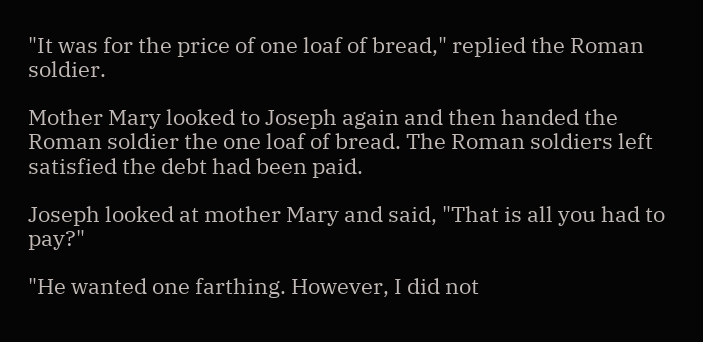"It was for the price of one loaf of bread," replied the Roman soldier.

Mother Mary looked to Joseph again and then handed the Roman soldier the one loaf of bread. The Roman soldiers left satisfied the debt had been paid.

Joseph looked at mother Mary and said, "That is all you had to pay?"

"He wanted one farthing. However, I did not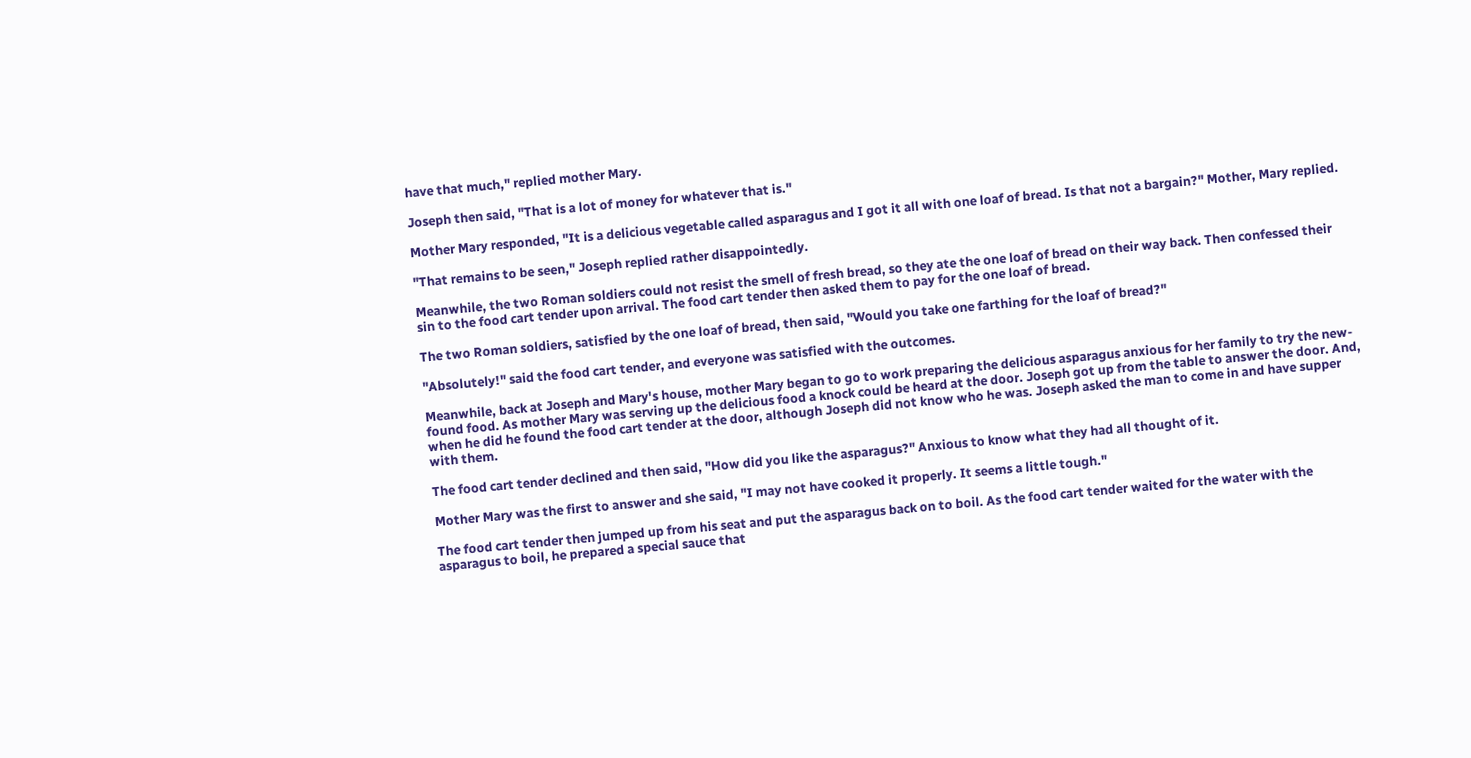have that much," replied mother Mary.

Joseph then said, "That is a lot of money for whatever that is."

Mother Mary responded, "It is a delicious vegetable called asparagus and I got it all with one loaf of bread. Is that not a bargain?" Mother, Mary replied.

"That remains to be seen," Joseph replied rather disappointedly.

Meanwhile, the two Roman soldiers could not resist the smell of fresh bread, so they ate the one loaf of bread on their way back. Then confessed their sin to the food cart tender upon arrival. The food cart tender then asked them to pay for the one loaf of bread.

The two Roman soldiers, satisfied by the one loaf of bread, then said, "Would you take one farthing for the loaf of bread?"

"Absolutely!" said the food cart tender, and everyone was satisfied with the outcomes.

Meanwhile, back at Joseph and Mary's house, mother Mary began to go to work preparing the delicious asparagus anxious for her family to try the new-found food. As mother Mary was serving up the delicious food a knock could be heard at the door. Joseph got up from the table to answer the door. And, when he did he found the food cart tender at the door, although Joseph did not know who he was. Joseph asked the man to come in and have supper with them.

The food cart tender declined and then said, "How did you like the asparagus?" Anxious to know what they had all thought of it.

Mother Mary was the first to answer and she said, "I may not have cooked it properly. It seems a little tough."

The food cart tender then jumped up from his seat and put the asparagus back on to boil. As the food cart tender waited for the water with the asparagus to boil, he prepared a special sauce that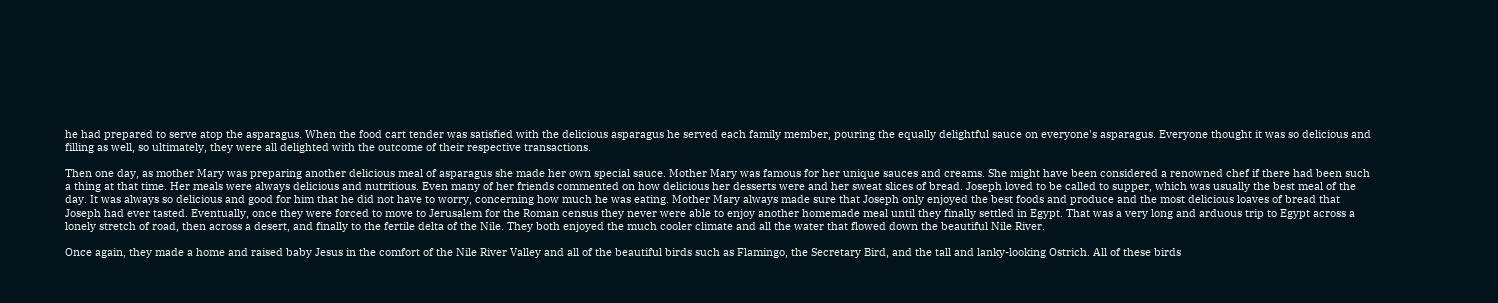he had prepared to serve atop the asparagus. When the food cart tender was satisfied with the delicious asparagus he served each family member, pouring the equally delightful sauce on everyone's asparagus. Everyone thought it was so delicious and filling as well, so ultimately, they were all delighted with the outcome of their respective transactions.

Then one day, as mother Mary was preparing another delicious meal of asparagus she made her own special sauce. Mother Mary was famous for her unique sauces and creams. She might have been considered a renowned chef if there had been such a thing at that time. Her meals were always delicious and nutritious. Even many of her friends commented on how delicious her desserts were and her sweat slices of bread. Joseph loved to be called to supper, which was usually the best meal of the day. It was always so delicious and good for him that he did not have to worry, concerning how much he was eating. Mother Mary always made sure that Joseph only enjoyed the best foods and produce and the most delicious loaves of bread that Joseph had ever tasted. Eventually, once they were forced to move to Jerusalem for the Roman census they never were able to enjoy another homemade meal until they finally settled in Egypt. That was a very long and arduous trip to Egypt across a lonely stretch of road, then across a desert, and finally to the fertile delta of the Nile. They both enjoyed the much cooler climate and all the water that flowed down the beautiful Nile River.

Once again, they made a home and raised baby Jesus in the comfort of the Nile River Valley and all of the beautiful birds such as Flamingo, the Secretary Bird, and the tall and lanky-looking Ostrich. All of these birds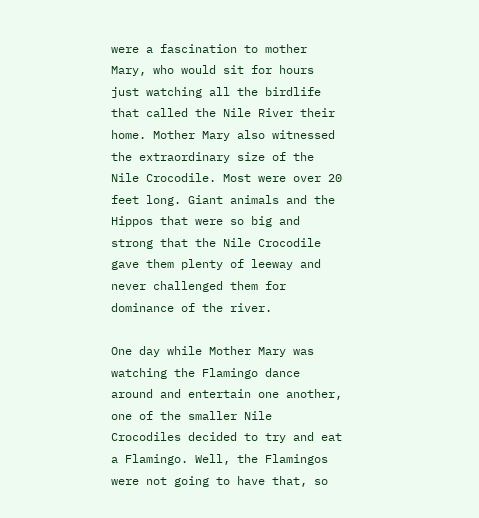were a fascination to mother Mary, who would sit for hours just watching all the birdlife that called the Nile River their home. Mother Mary also witnessed the extraordinary size of the Nile Crocodile. Most were over 20 feet long. Giant animals and the Hippos that were so big and strong that the Nile Crocodile gave them plenty of leeway and never challenged them for dominance of the river.

One day while Mother Mary was watching the Flamingo dance around and entertain one another, one of the smaller Nile Crocodiles decided to try and eat a Flamingo. Well, the Flamingos were not going to have that, so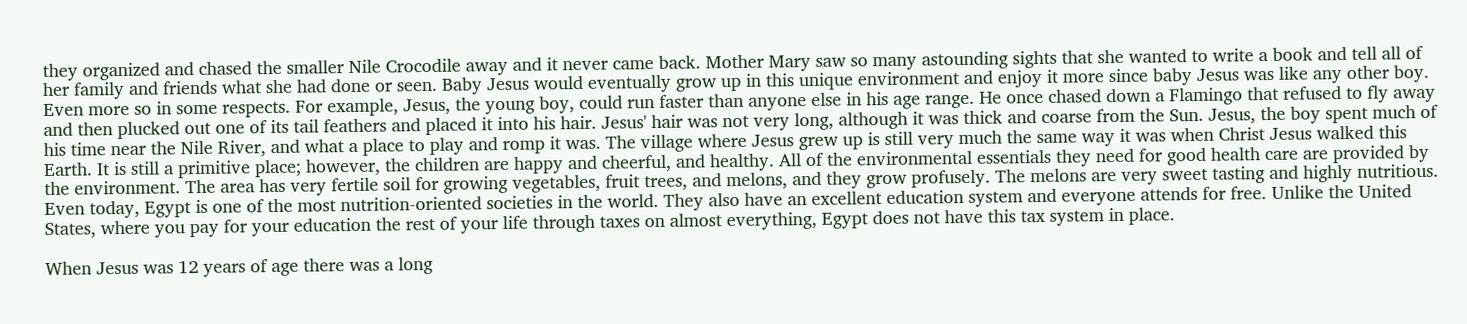they organized and chased the smaller Nile Crocodile away and it never came back. Mother Mary saw so many astounding sights that she wanted to write a book and tell all of her family and friends what she had done or seen. Baby Jesus would eventually grow up in this unique environment and enjoy it more since baby Jesus was like any other boy. Even more so in some respects. For example, Jesus, the young boy, could run faster than anyone else in his age range. He once chased down a Flamingo that refused to fly away and then plucked out one of its tail feathers and placed it into his hair. Jesus' hair was not very long, although it was thick and coarse from the Sun. Jesus, the boy spent much of his time near the Nile River, and what a place to play and romp it was. The village where Jesus grew up is still very much the same way it was when Christ Jesus walked this Earth. It is still a primitive place; however, the children are happy and cheerful, and healthy. All of the environmental essentials they need for good health care are provided by the environment. The area has very fertile soil for growing vegetables, fruit trees, and melons, and they grow profusely. The melons are very sweet tasting and highly nutritious. Even today, Egypt is one of the most nutrition-oriented societies in the world. They also have an excellent education system and everyone attends for free. Unlike the United States, where you pay for your education the rest of your life through taxes on almost everything, Egypt does not have this tax system in place.

When Jesus was 12 years of age there was a long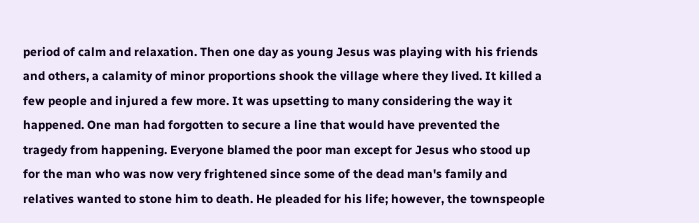period of calm and relaxation. Then one day as young Jesus was playing with his friends and others, a calamity of minor proportions shook the village where they lived. It killed a few people and injured a few more. It was upsetting to many considering the way it happened. One man had forgotten to secure a line that would have prevented the tragedy from happening. Everyone blamed the poor man except for Jesus who stood up for the man who was now very frightened since some of the dead man's family and relatives wanted to stone him to death. He pleaded for his life; however, the townspeople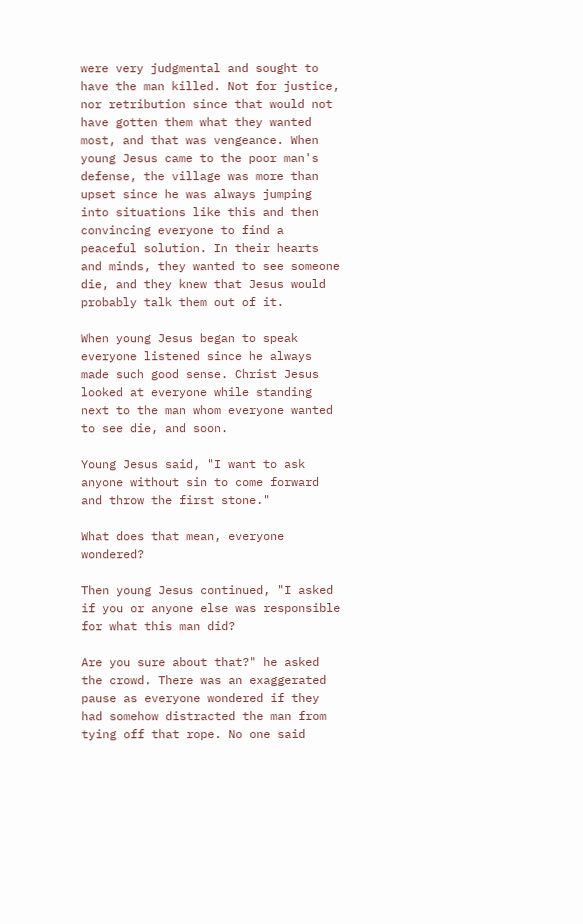were very judgmental and sought to have the man killed. Not for justice, nor retribution since that would not have gotten them what they wanted most, and that was vengeance. When young Jesus came to the poor man's defense, the village was more than upset since he was always jumping into situations like this and then convincing everyone to find a peaceful solution. In their hearts and minds, they wanted to see someone die, and they knew that Jesus would probably talk them out of it.

When young Jesus began to speak everyone listened since he always made such good sense. Christ Jesus looked at everyone while standing next to the man whom everyone wanted to see die, and soon.

Young Jesus said, "I want to ask anyone without sin to come forward and throw the first stone."

What does that mean, everyone wondered?

Then young Jesus continued, "I asked if you or anyone else was responsible for what this man did?

Are you sure about that?" he asked the crowd. There was an exaggerated pause as everyone wondered if they had somehow distracted the man from tying off that rope. No one said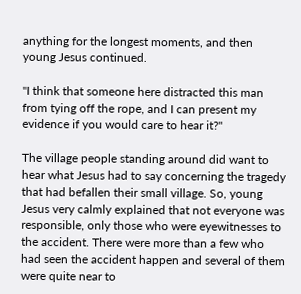anything for the longest moments, and then young Jesus continued.

"I think that someone here distracted this man from tying off the rope, and I can present my evidence if you would care to hear it?"

The village people standing around did want to hear what Jesus had to say concerning the tragedy that had befallen their small village. So, young Jesus very calmly explained that not everyone was responsible, only those who were eyewitnesses to the accident. There were more than a few who had seen the accident happen and several of them were quite near to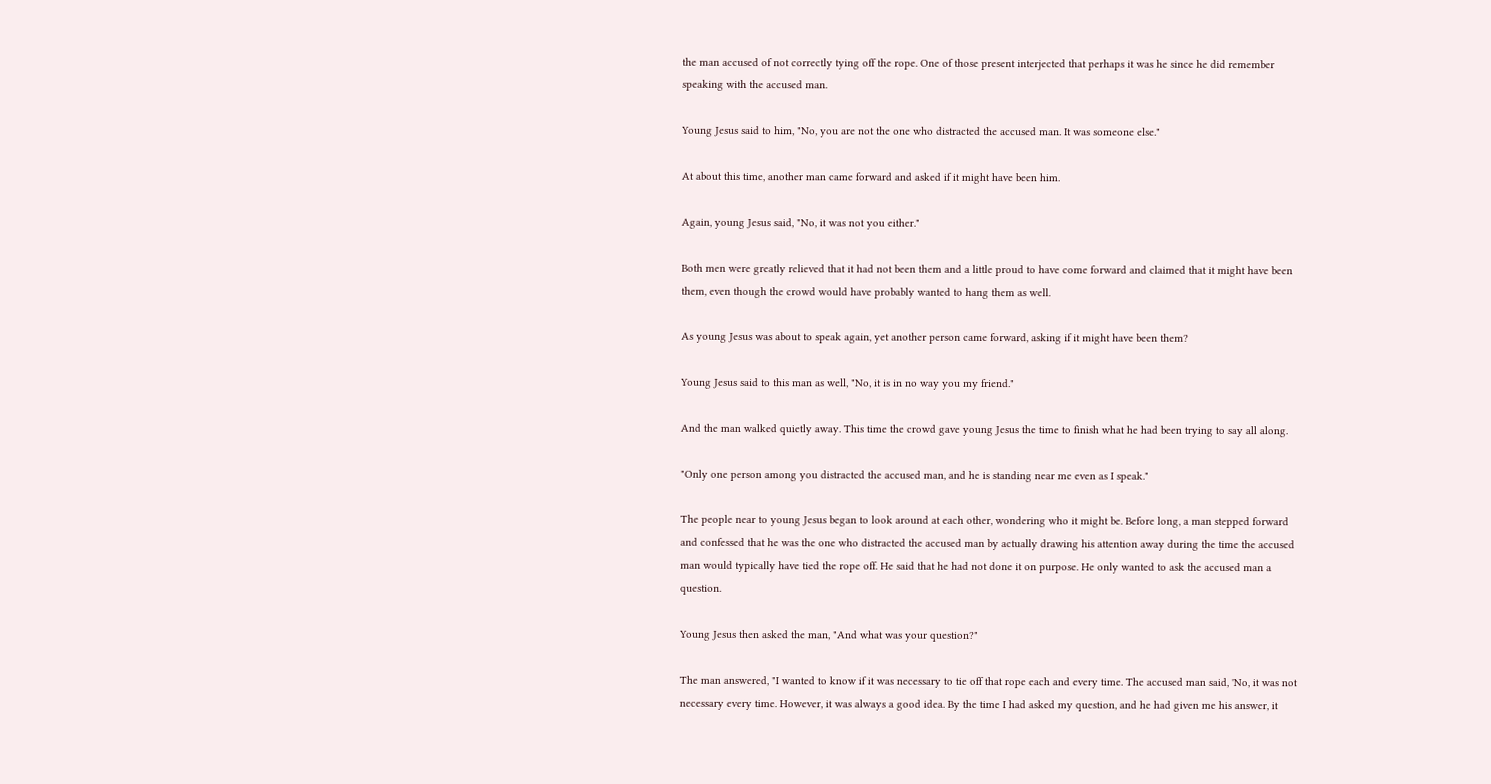the man accused of not correctly tying off the rope. One of those present interjected that perhaps it was he since he did remember speaking with the accused man.

Young Jesus said to him, "No, you are not the one who distracted the accused man. It was someone else."

At about this time, another man came forward and asked if it might have been him.

Again, young Jesus said, "No, it was not you either."

Both men were greatly relieved that it had not been them and a little proud to have come forward and claimed that it might have been them, even though the crowd would have probably wanted to hang them as well.

As young Jesus was about to speak again, yet another person came forward, asking if it might have been them?

Young Jesus said to this man as well, "No, it is in no way you my friend."

And the man walked quietly away. This time the crowd gave young Jesus the time to finish what he had been trying to say all along.

"Only one person among you distracted the accused man, and he is standing near me even as I speak."

The people near to young Jesus began to look around at each other, wondering who it might be. Before long, a man stepped forward and confessed that he was the one who distracted the accused man by actually drawing his attention away during the time the accused man would typically have tied the rope off. He said that he had not done it on purpose. He only wanted to ask the accused man a question.

Young Jesus then asked the man, "And what was your question?"

The man answered, "I wanted to know if it was necessary to tie off that rope each and every time. The accused man said, 'No, it was not necessary every time. However, it was always a good idea. By the time I had asked my question, and he had given me his answer, it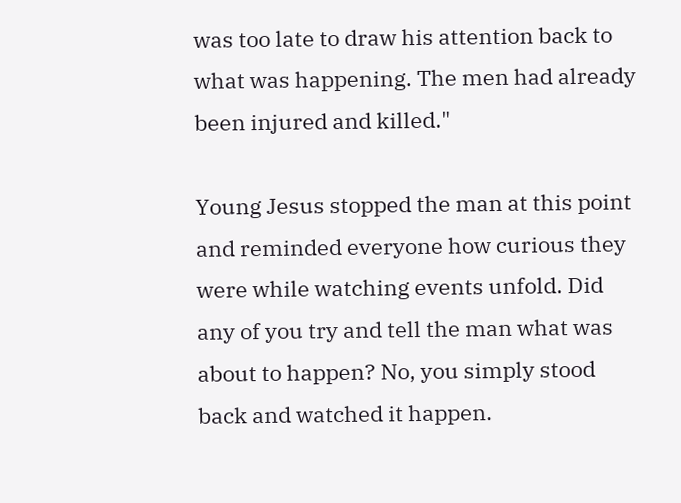was too late to draw his attention back to what was happening. The men had already been injured and killed."

Young Jesus stopped the man at this point and reminded everyone how curious they were while watching events unfold. Did any of you try and tell the man what was about to happen? No, you simply stood back and watched it happen.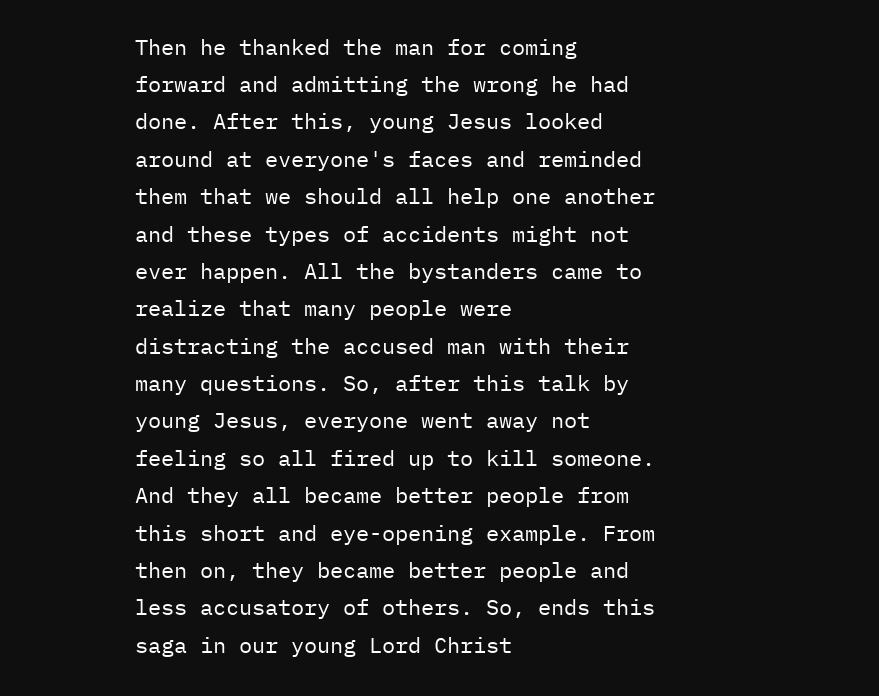Then he thanked the man for coming forward and admitting the wrong he had done. After this, young Jesus looked around at everyone's faces and reminded them that we should all help one another and these types of accidents might not ever happen. All the bystanders came to realize that many people were distracting the accused man with their many questions. So, after this talk by young Jesus, everyone went away not feeling so all fired up to kill someone. And they all became better people from this short and eye-opening example. From then on, they became better people and less accusatory of others. So, ends this saga in our young Lord Christ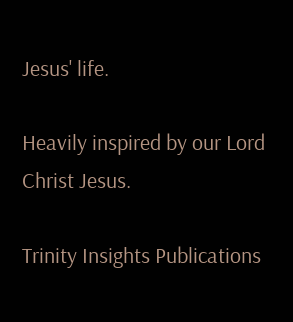Jesus' life.

Heavily inspired by our Lord Christ Jesus.

Trinity Insights Publications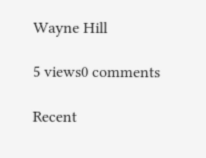Wayne Hill

5 views0 comments

Recent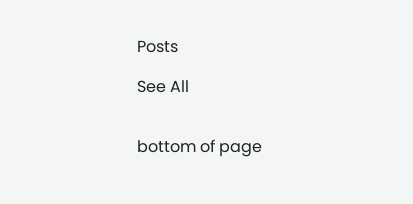Posts

See All


bottom of page